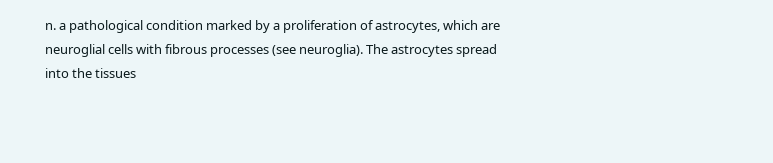n. a pathological condition marked by a proliferation of astrocytes, which are neuroglial cells with fibrous processes (see neuroglia). The astrocytes spread into the tissues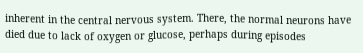inherent in the central nervous system. There, the normal neurons have died due to lack of oxygen or glucose, perhaps during episodes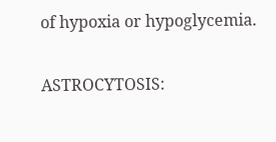of hypoxia or hypoglycemia.

ASTROCYTOSIS: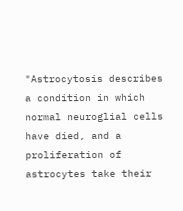"Astrocytosis describes a condition in which normal neuroglial cells have died, and a proliferation of astrocytes take their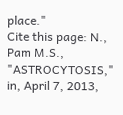place."
Cite this page: N., Pam M.S., "ASTROCYTOSIS," in, April 7, 2013,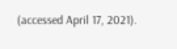(accessed April 17, 2021).